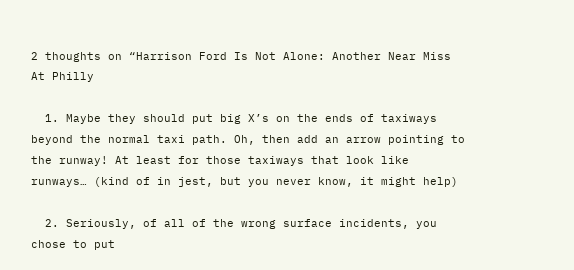2 thoughts on “Harrison Ford Is Not Alone: Another Near Miss At Philly

  1. Maybe they should put big X’s on the ends of taxiways beyond the normal taxi path. Oh, then add an arrow pointing to the runway! At least for those taxiways that look like runways… (kind of in jest, but you never know, it might help)

  2. Seriously, of all of the wrong surface incidents, you chose to put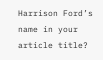Harrison Ford’s name in your article title?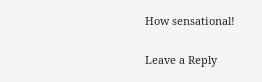How sensational!

Leave a Reply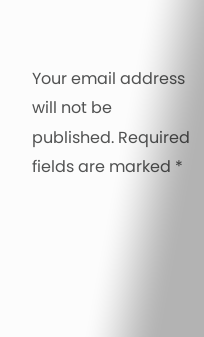Your email address will not be published. Required fields are marked *